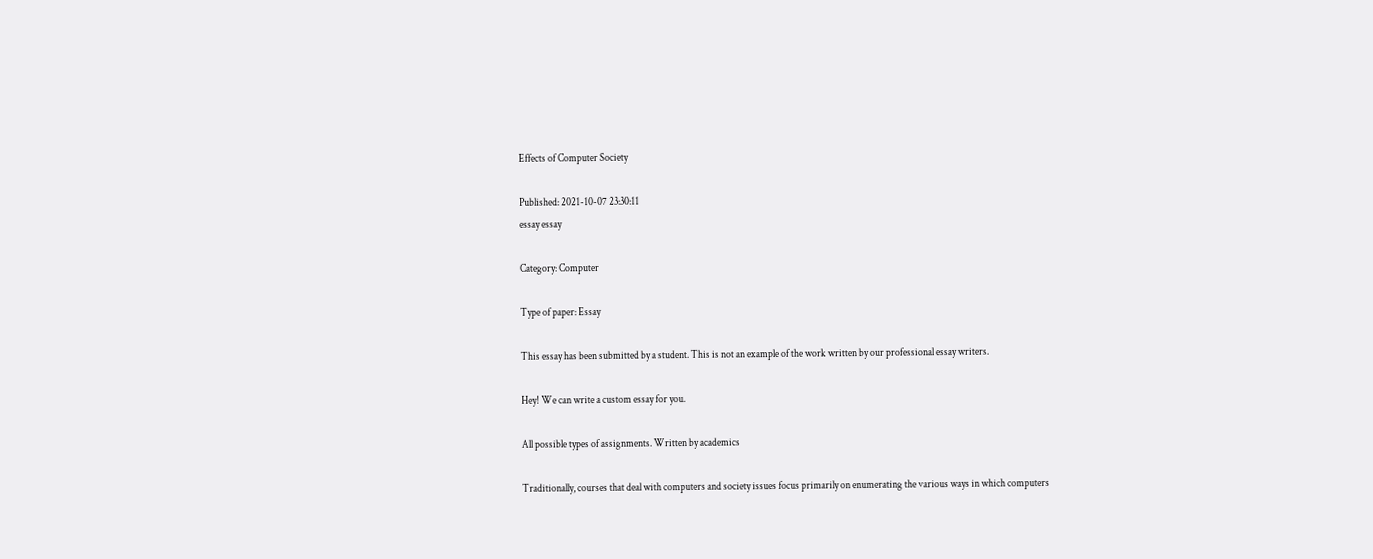Effects of Computer Society

Published: 2021-10-07 23:30:11
essay essay

Category: Computer

Type of paper: Essay

This essay has been submitted by a student. This is not an example of the work written by our professional essay writers.

Hey! We can write a custom essay for you.

All possible types of assignments. Written by academics

Traditionally, courses that deal with computers and society issues focus primarily on enumerating the various ways in which computers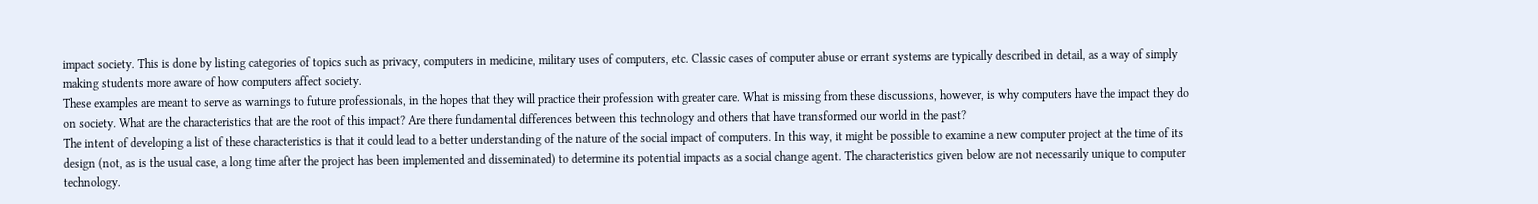impact society. This is done by listing categories of topics such as privacy, computers in medicine, military uses of computers, etc. Classic cases of computer abuse or errant systems are typically described in detail, as a way of simply making students more aware of how computers affect society.
These examples are meant to serve as warnings to future professionals, in the hopes that they will practice their profession with greater care. What is missing from these discussions, however, is why computers have the impact they do on society. What are the characteristics that are the root of this impact? Are there fundamental differences between this technology and others that have transformed our world in the past?
The intent of developing a list of these characteristics is that it could lead to a better understanding of the nature of the social impact of computers. In this way, it might be possible to examine a new computer project at the time of its design (not, as is the usual case, a long time after the project has been implemented and disseminated) to determine its potential impacts as a social change agent. The characteristics given below are not necessarily unique to computer technology.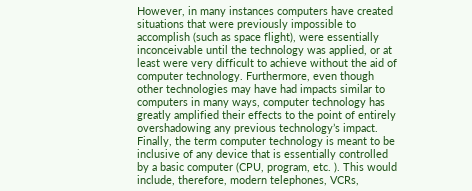However, in many instances computers have created situations that were previously impossible to accomplish (such as space flight), were essentially inconceivable until the technology was applied, or at least were very difficult to achieve without the aid of computer technology. Furthermore, even though other technologies may have had impacts similar to computers in many ways, computer technology has greatly amplified their effects to the point of entirely overshadowing any previous technology’s impact.
Finally, the term computer technology is meant to be inclusive of any device that is essentially controlled by a basic computer (CPU, program, etc. ). This would include, therefore, modern telephones, VCRs,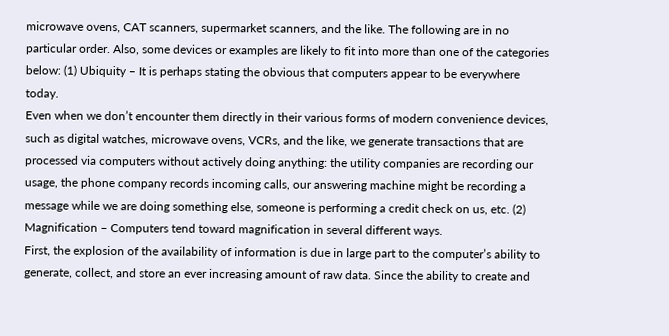microwave ovens, CAT scanners, supermarket scanners, and the like. The following are in no particular order. Also, some devices or examples are likely to fit into more than one of the categories below: (1) Ubiquity – It is perhaps stating the obvious that computers appear to be everywhere today.
Even when we don’t encounter them directly in their various forms of modern convenience devices, such as digital watches, microwave ovens, VCRs, and the like, we generate transactions that are processed via computers without actively doing anything: the utility companies are recording our usage, the phone company records incoming calls, our answering machine might be recording a message while we are doing something else, someone is performing a credit check on us, etc. (2) Magnification – Computers tend toward magnification in several different ways.
First, the explosion of the availability of information is due in large part to the computer’s ability to generate, collect, and store an ever increasing amount of raw data. Since the ability to create and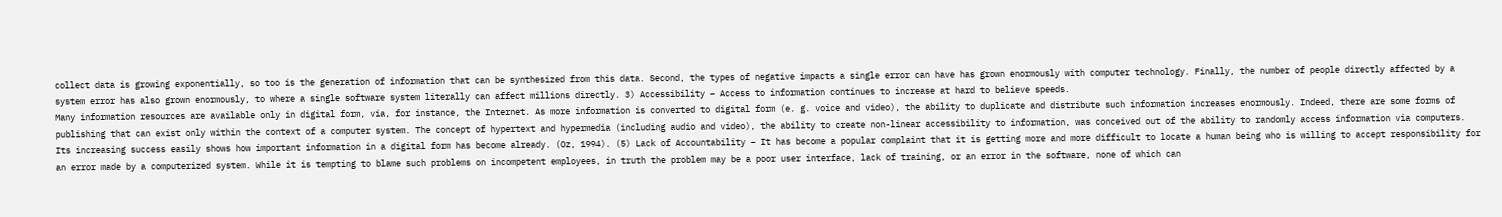collect data is growing exponentially, so too is the generation of information that can be synthesized from this data. Second, the types of negative impacts a single error can have has grown enormously with computer technology. Finally, the number of people directly affected by a system error has also grown enormously, to where a single software system literally can affect millions directly. 3) Accessibility – Access to information continues to increase at hard to believe speeds.
Many information resources are available only in digital form, via, for instance, the Internet. As more information is converted to digital form (e. g. voice and video), the ability to duplicate and distribute such information increases enormously. Indeed, there are some forms of publishing that can exist only within the context of a computer system. The concept of hypertext and hypermedia (including audio and video), the ability to create non-linear accessibility to information, was conceived out of the ability to randomly access information via computers.
Its increasing success easily shows how important information in a digital form has become already. (Oz, 1994). (5) Lack of Accountability – It has become a popular complaint that it is getting more and more difficult to locate a human being who is willing to accept responsibility for an error made by a computerized system. While it is tempting to blame such problems on incompetent employees, in truth the problem may be a poor user interface, lack of training, or an error in the software, none of which can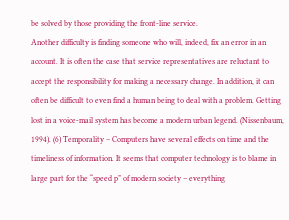be solved by those providing the front-line service.
Another difficulty is finding someone who will, indeed, fix an error in an account. It is often the case that service representatives are reluctant to accept the responsibility for making a necessary change. In addition, it can often be difficult to even find a human being to deal with a problem. Getting lost in a voice-mail system has become a modern urban legend. (Nissenbaum, 1994). (6) Temporality – Computers have several effects on time and the timeliness of information. It seems that computer technology is to blame in large part for the “speed p” of modern society – everything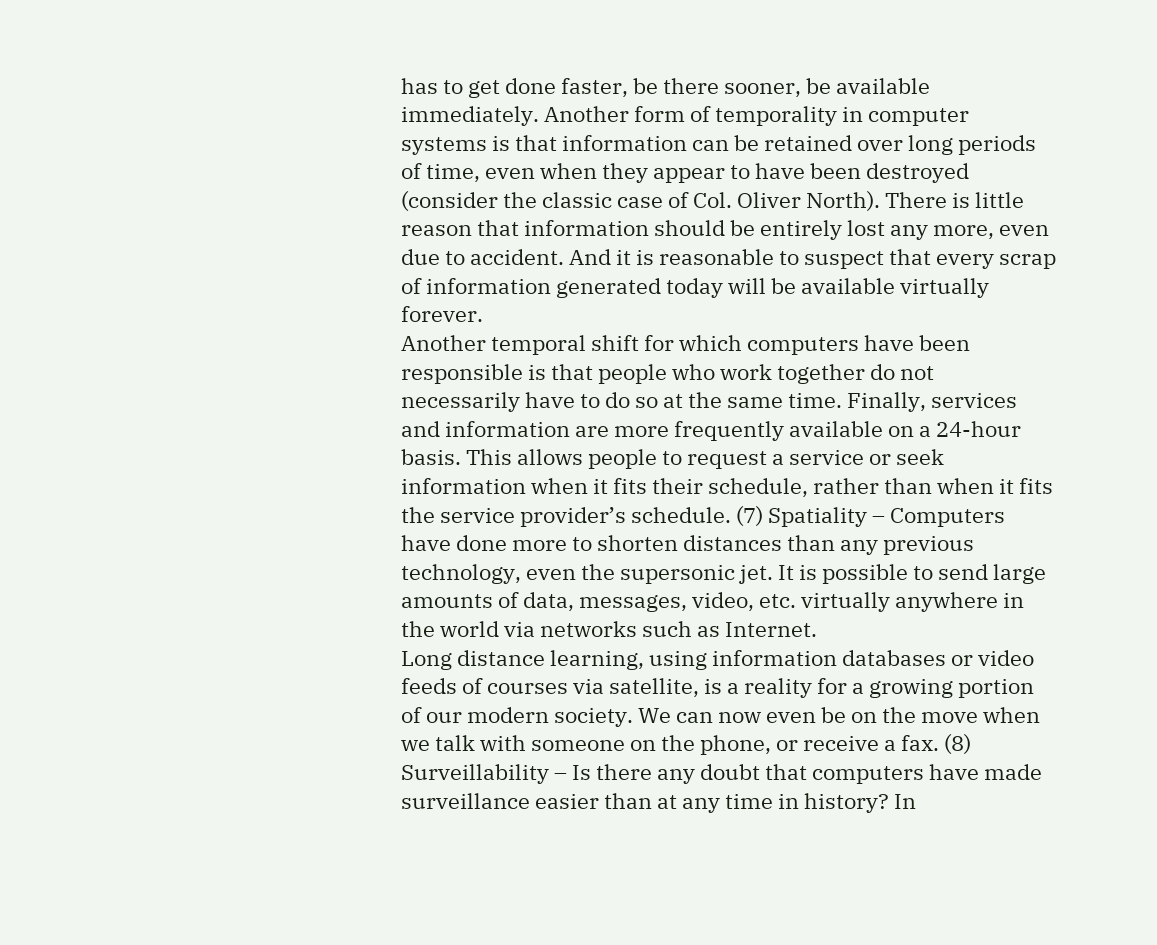has to get done faster, be there sooner, be available immediately. Another form of temporality in computer systems is that information can be retained over long periods of time, even when they appear to have been destroyed (consider the classic case of Col. Oliver North). There is little reason that information should be entirely lost any more, even due to accident. And it is reasonable to suspect that every scrap of information generated today will be available virtually forever.
Another temporal shift for which computers have been responsible is that people who work together do not necessarily have to do so at the same time. Finally, services and information are more frequently available on a 24-hour basis. This allows people to request a service or seek information when it fits their schedule, rather than when it fits the service provider’s schedule. (7) Spatiality – Computers have done more to shorten distances than any previous technology, even the supersonic jet. It is possible to send large amounts of data, messages, video, etc. virtually anywhere in the world via networks such as Internet.
Long distance learning, using information databases or video feeds of courses via satellite, is a reality for a growing portion of our modern society. We can now even be on the move when we talk with someone on the phone, or receive a fax. (8) Surveillability – Is there any doubt that computers have made surveillance easier than at any time in history? In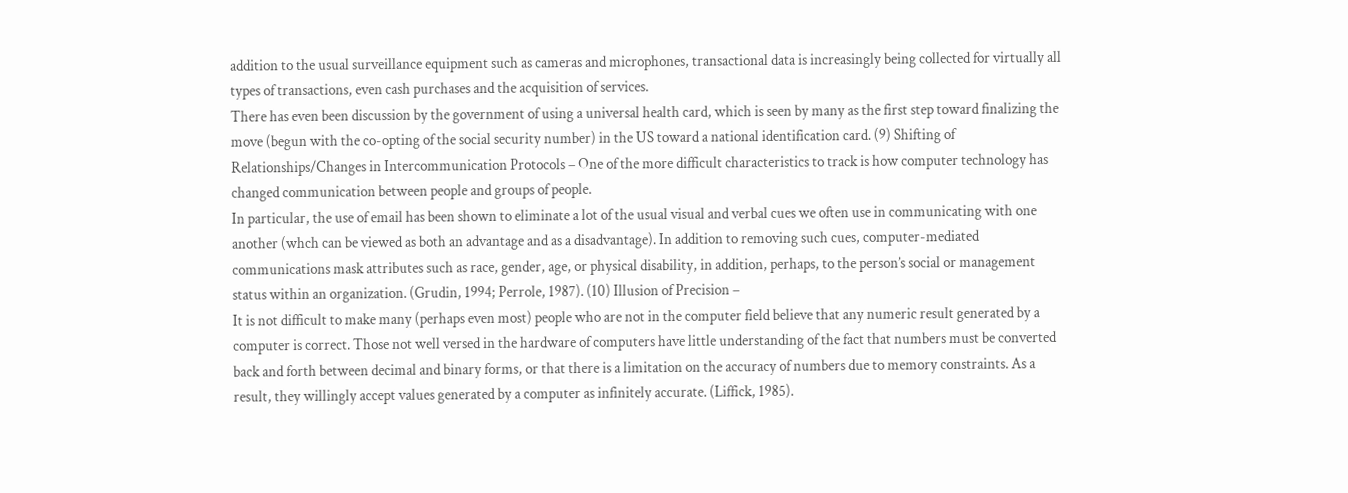addition to the usual surveillance equipment such as cameras and microphones, transactional data is increasingly being collected for virtually all types of transactions, even cash purchases and the acquisition of services.
There has even been discussion by the government of using a universal health card, which is seen by many as the first step toward finalizing the move (begun with the co-opting of the social security number) in the US toward a national identification card. (9) Shifting of Relationships/Changes in Intercommunication Protocols – One of the more difficult characteristics to track is how computer technology has changed communication between people and groups of people.
In particular, the use of email has been shown to eliminate a lot of the usual visual and verbal cues we often use in communicating with one another (whch can be viewed as both an advantage and as a disadvantage). In addition to removing such cues, computer-mediated communications mask attributes such as race, gender, age, or physical disability, in addition, perhaps, to the person’s social or management status within an organization. (Grudin, 1994; Perrole, 1987). (10) Illusion of Precision –
It is not difficult to make many (perhaps even most) people who are not in the computer field believe that any numeric result generated by a computer is correct. Those not well versed in the hardware of computers have little understanding of the fact that numbers must be converted back and forth between decimal and binary forms, or that there is a limitation on the accuracy of numbers due to memory constraints. As a result, they willingly accept values generated by a computer as infinitely accurate. (Liffick, 1985).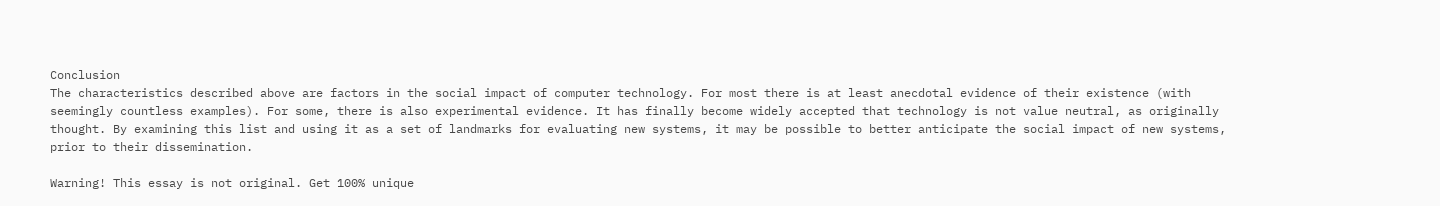Conclusion
The characteristics described above are factors in the social impact of computer technology. For most there is at least anecdotal evidence of their existence (with seemingly countless examples). For some, there is also experimental evidence. It has finally become widely accepted that technology is not value neutral, as originally thought. By examining this list and using it as a set of landmarks for evaluating new systems, it may be possible to better anticipate the social impact of new systems, prior to their dissemination.

Warning! This essay is not original. Get 100% unique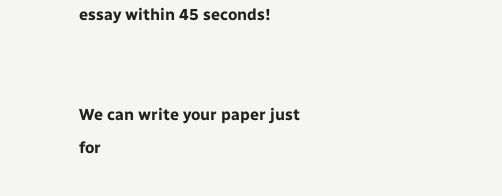essay within 45 seconds!


We can write your paper just for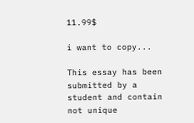11.99$

i want to copy...

This essay has been submitted by a student and contain not unique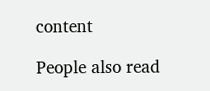content

People also read